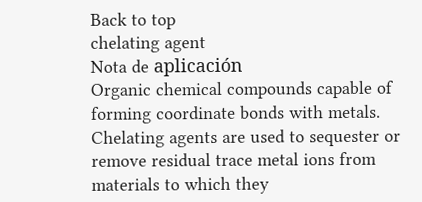Back to top
chelating agent
Nota de aplicación
Organic chemical compounds capable of forming coordinate bonds with metals. Chelating agents are used to sequester or remove residual trace metal ions from materials to which they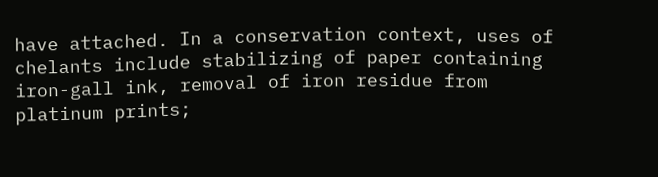have attached. In a conservation context, uses of chelants include stabilizing of paper containing iron-gall ink, removal of iron residue from platinum prints;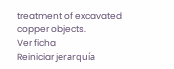treatment of excavated copper objects.
Ver ficha
Reiniciar jerarquía